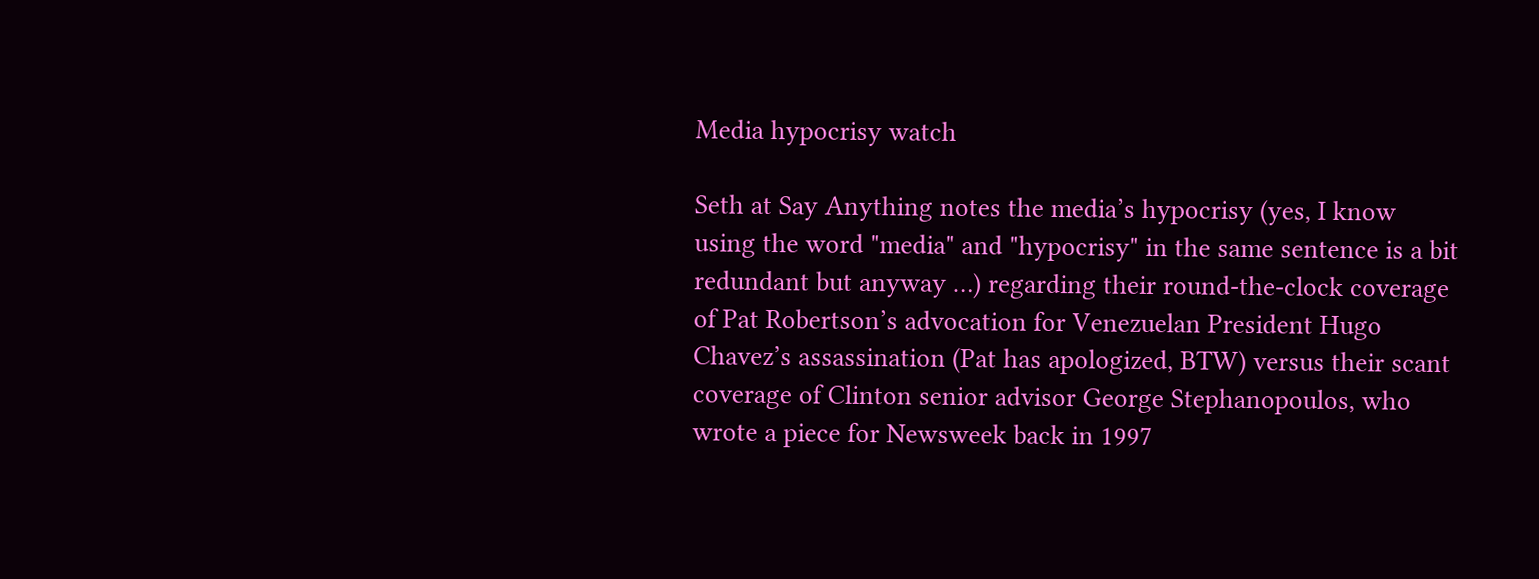Media hypocrisy watch

Seth at Say Anything notes the media’s hypocrisy (yes, I know using the word "media" and "hypocrisy" in the same sentence is a bit redundant but anyway …) regarding their round-the-clock coverage of Pat Robertson’s advocation for Venezuelan President Hugo Chavez’s assassination (Pat has apologized, BTW) versus their scant coverage of Clinton senior advisor George Stephanopoulos, who wrote a piece for Newsweek back in 1997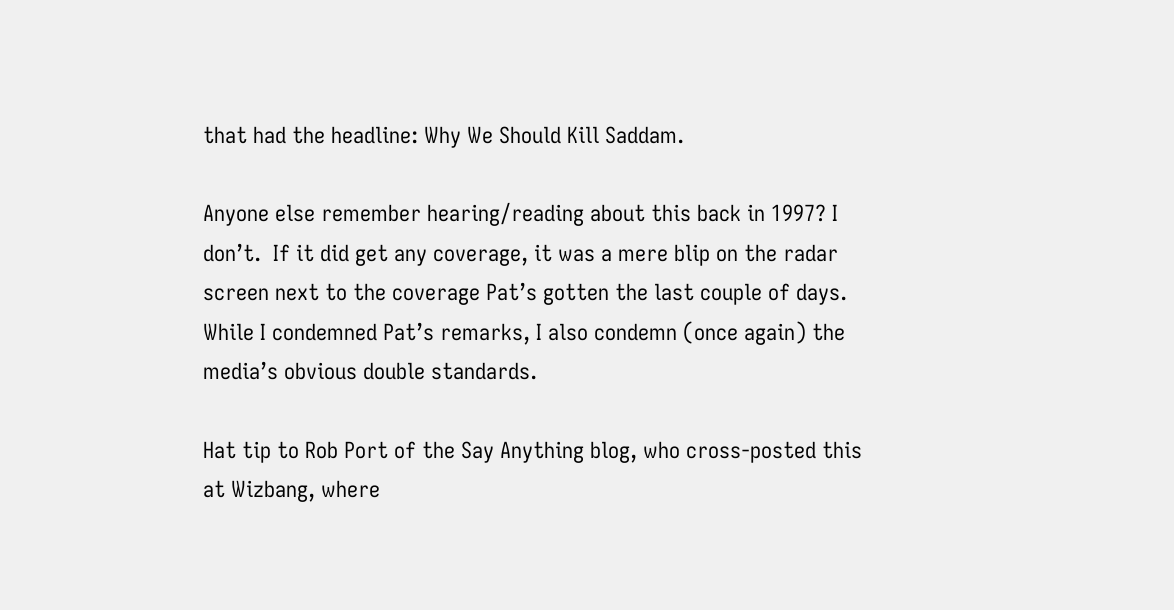that had the headline: Why We Should Kill Saddam.

Anyone else remember hearing/reading about this back in 1997? I don’t.  If it did get any coverage, it was a mere blip on the radar screen next to the coverage Pat’s gotten the last couple of days.  While I condemned Pat’s remarks, I also condemn (once again) the media’s obvious double standards.

Hat tip to Rob Port of the Say Anything blog, who cross-posted this at Wizbang, where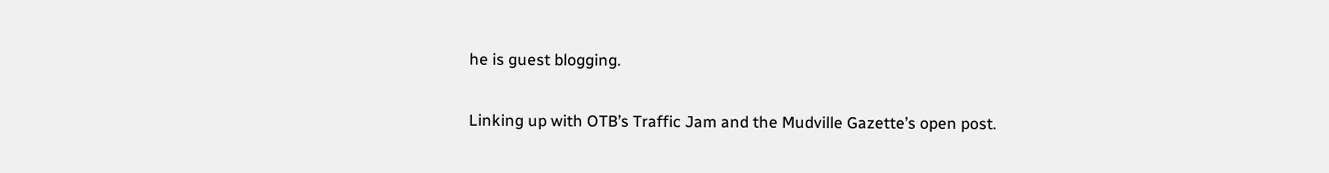he is guest blogging.

Linking up with OTB’s Traffic Jam and the Mudville Gazette’s open post.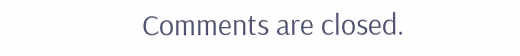Comments are closed.